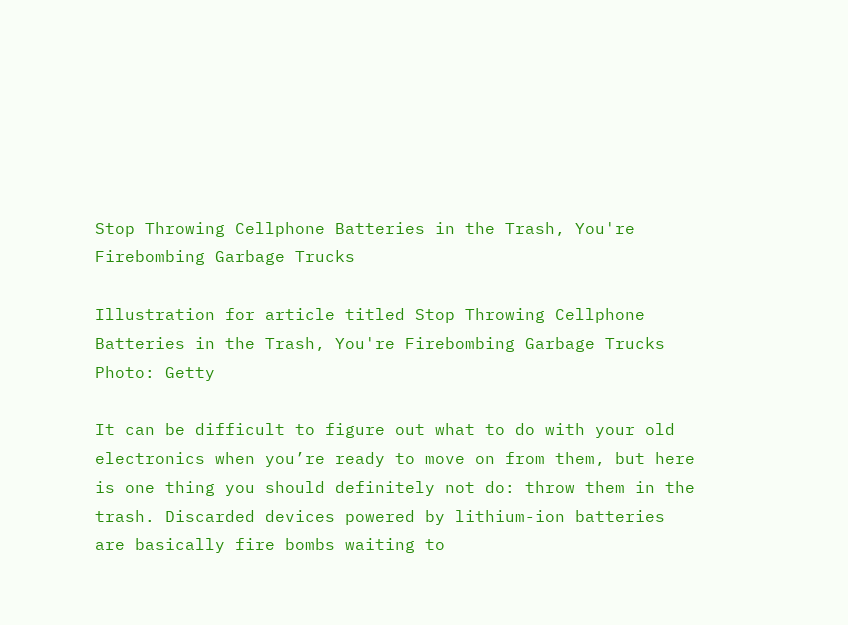Stop Throwing Cellphone Batteries in the Trash, You're Firebombing Garbage Trucks

Illustration for article titled Stop Throwing Cellphone Batteries in the Trash, You're Firebombing Garbage Trucks
Photo: Getty

It can be difficult to figure out what to do with your old electronics when you’re ready to move on from them, but here is one thing you should definitely not do: throw them in the trash. Discarded devices powered by lithium-ion batteries are basically fire bombs waiting to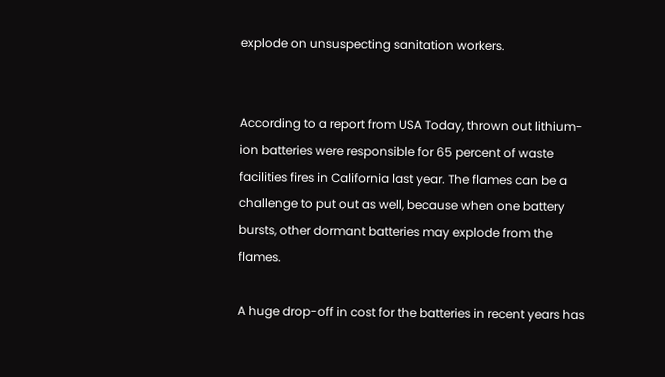explode on unsuspecting sanitation workers.


According to a report from USA Today, thrown out lithium-ion batteries were responsible for 65 percent of waste facilities fires in California last year. The flames can be a challenge to put out as well, because when one battery bursts, other dormant batteries may explode from the flames.

A huge drop-off in cost for the batteries in recent years has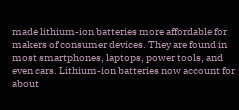made lithium-ion batteries more affordable for makers of consumer devices. They are found in most smartphones, laptops, power tools, and even cars. Lithium-ion batteries now account for about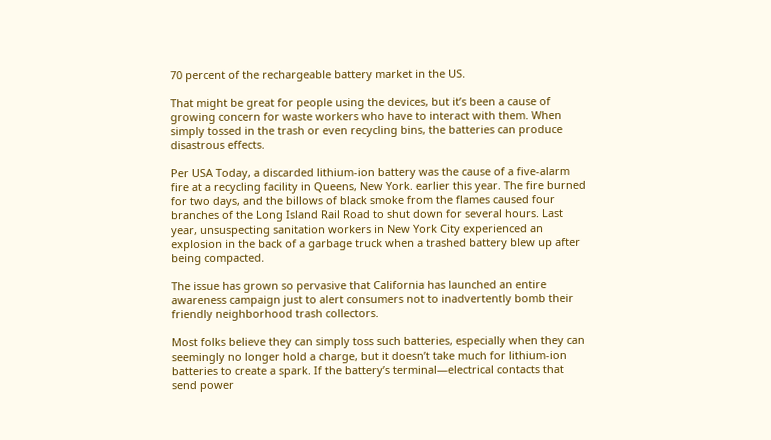70 percent of the rechargeable battery market in the US.

That might be great for people using the devices, but it’s been a cause of growing concern for waste workers who have to interact with them. When simply tossed in the trash or even recycling bins, the batteries can produce disastrous effects.

Per USA Today, a discarded lithium-ion battery was the cause of a five-alarm fire at a recycling facility in Queens, New York. earlier this year. The fire burned for two days, and the billows of black smoke from the flames caused four branches of the Long Island Rail Road to shut down for several hours. Last year, unsuspecting sanitation workers in New York City experienced an explosion in the back of a garbage truck when a trashed battery blew up after being compacted.

The issue has grown so pervasive that California has launched an entire awareness campaign just to alert consumers not to inadvertently bomb their friendly neighborhood trash collectors.

Most folks believe they can simply toss such batteries, especially when they can seemingly no longer hold a charge, but it doesn’t take much for lithium-ion batteries to create a spark. If the battery’s terminal—electrical contacts that send power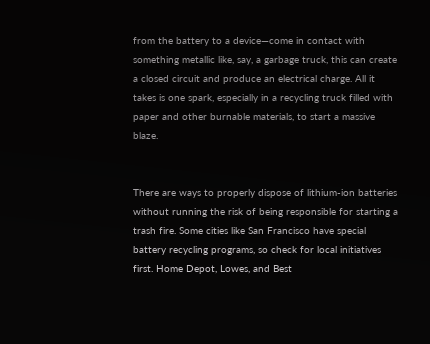from the battery to a device—come in contact with something metallic like, say, a garbage truck, this can create a closed circuit and produce an electrical charge. All it takes is one spark, especially in a recycling truck filled with paper and other burnable materials, to start a massive blaze.


There are ways to properly dispose of lithium-ion batteries without running the risk of being responsible for starting a trash fire. Some cities like San Francisco have special battery recycling programs, so check for local initiatives first. Home Depot, Lowes, and Best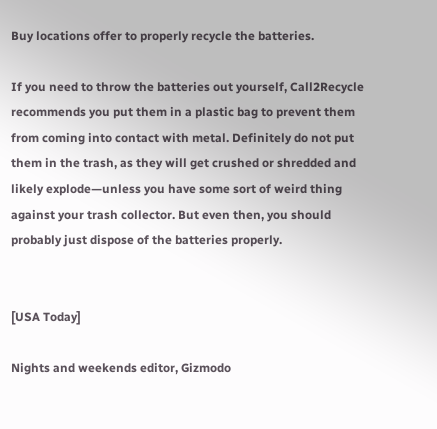Buy locations offer to properly recycle the batteries.

If you need to throw the batteries out yourself, Call2Recycle recommends you put them in a plastic bag to prevent them from coming into contact with metal. Definitely do not put them in the trash, as they will get crushed or shredded and likely explode—unless you have some sort of weird thing against your trash collector. But even then, you should probably just dispose of the batteries properly.


[USA Today]

Nights and weekends editor, Gizmodo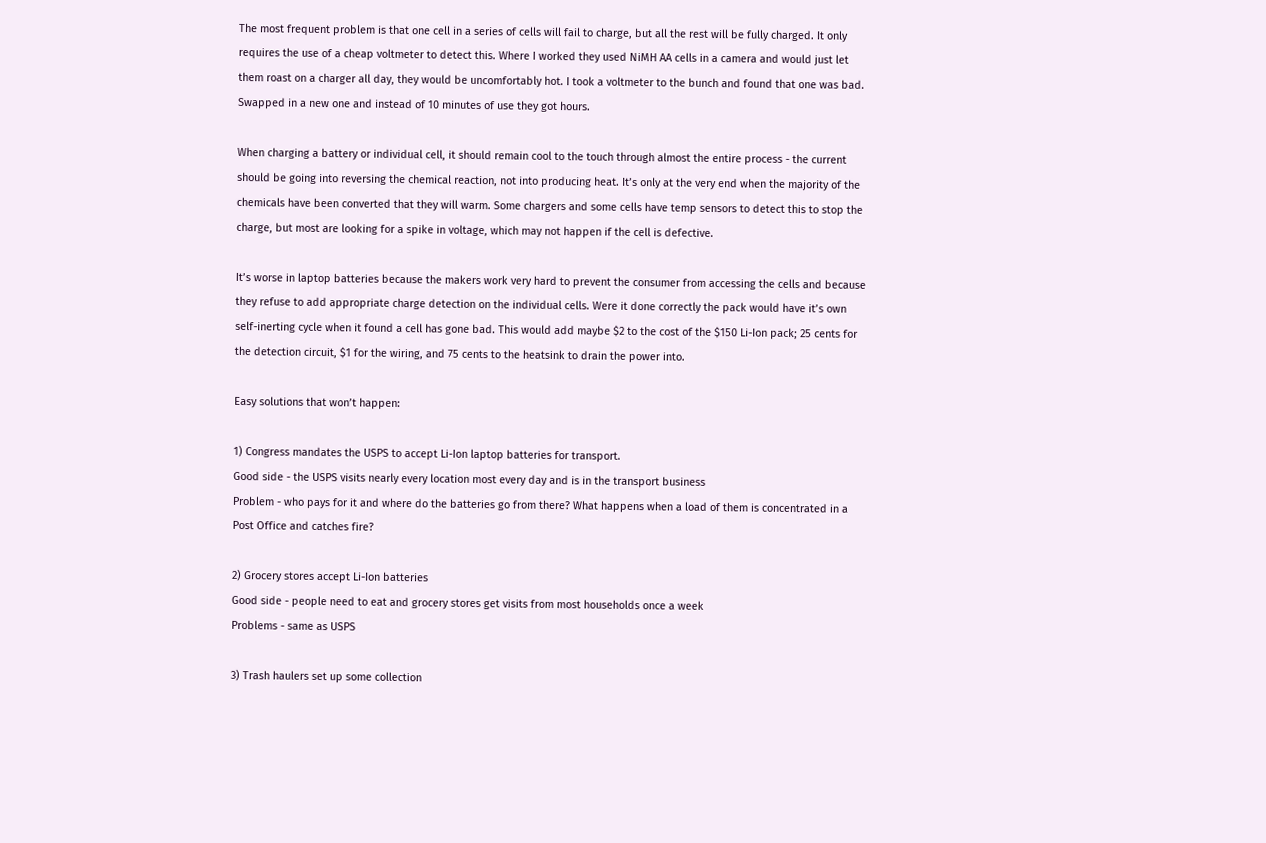The most frequent problem is that one cell in a series of cells will fail to charge, but all the rest will be fully charged. It only requires the use of a cheap voltmeter to detect this. Where I worked they used NiMH AA cells in a camera and would just let them roast on a charger all day, they would be uncomfortably hot. I took a voltmeter to the bunch and found that one was bad. Swapped in a new one and instead of 10 minutes of use they got hours.

When charging a battery or individual cell, it should remain cool to the touch through almost the entire process - the current should be going into reversing the chemical reaction, not into producing heat. It’s only at the very end when the majority of the chemicals have been converted that they will warm. Some chargers and some cells have temp sensors to detect this to stop the charge, but most are looking for a spike in voltage, which may not happen if the cell is defective.

It’s worse in laptop batteries because the makers work very hard to prevent the consumer from accessing the cells and because they refuse to add appropriate charge detection on the individual cells. Were it done correctly the pack would have it’s own self-inerting cycle when it found a cell has gone bad. This would add maybe $2 to the cost of the $150 Li-Ion pack; 25 cents for the detection circuit, $1 for the wiring, and 75 cents to the heatsink to drain the power into.

Easy solutions that won’t happen:

1) Congress mandates the USPS to accept Li-Ion laptop batteries for transport.
Good side - the USPS visits nearly every location most every day and is in the transport business
Problem - who pays for it and where do the batteries go from there? What happens when a load of them is concentrated in a Post Office and catches fire?

2) Grocery stores accept Li-Ion batteries
Good side - people need to eat and grocery stores get visits from most households once a week
Problems - same as USPS

3) Trash haulers set up some collection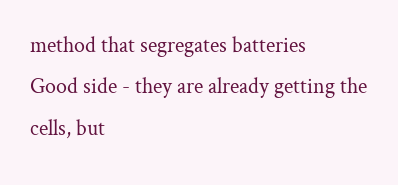method that segregates batteries
Good side - they are already getting the cells, but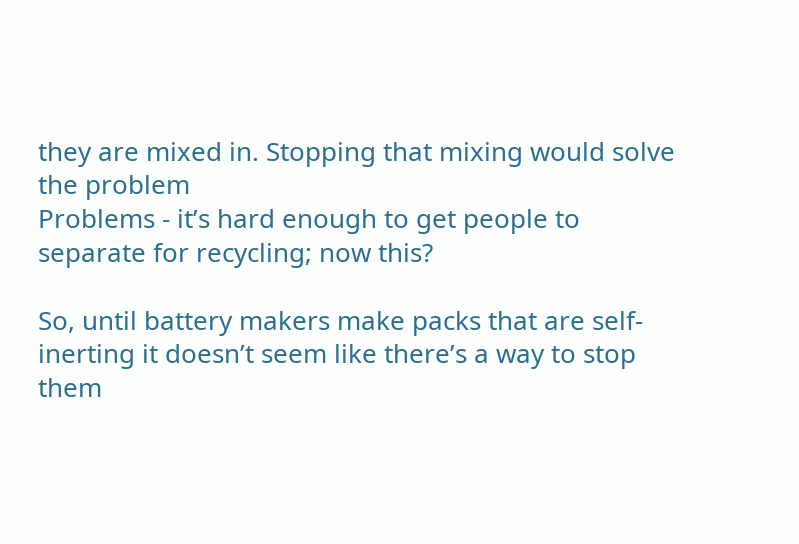they are mixed in. Stopping that mixing would solve the problem
Problems - it’s hard enough to get people to separate for recycling; now this?

So, until battery makers make packs that are self-inerting it doesn’t seem like there’s a way to stop them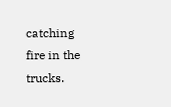catching fire in the trucks.